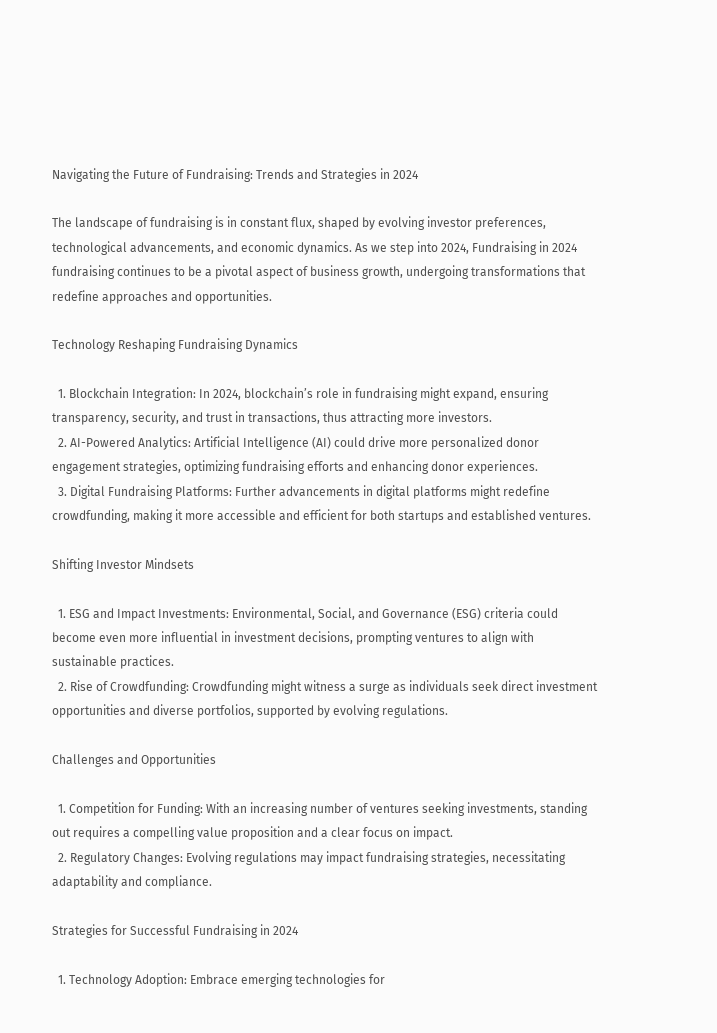Navigating the Future of Fundraising: Trends and Strategies in 2024

The landscape of fundraising is in constant flux, shaped by evolving investor preferences, technological advancements, and economic dynamics. As we step into 2024, Fundraising in 2024 fundraising continues to be a pivotal aspect of business growth, undergoing transformations that redefine approaches and opportunities.

Technology Reshaping Fundraising Dynamics

  1. Blockchain Integration: In 2024, blockchain’s role in fundraising might expand, ensuring transparency, security, and trust in transactions, thus attracting more investors.
  2. AI-Powered Analytics: Artificial Intelligence (AI) could drive more personalized donor engagement strategies, optimizing fundraising efforts and enhancing donor experiences.
  3. Digital Fundraising Platforms: Further advancements in digital platforms might redefine crowdfunding, making it more accessible and efficient for both startups and established ventures.

Shifting Investor Mindsets

  1. ESG and Impact Investments: Environmental, Social, and Governance (ESG) criteria could become even more influential in investment decisions, prompting ventures to align with sustainable practices.
  2. Rise of Crowdfunding: Crowdfunding might witness a surge as individuals seek direct investment opportunities and diverse portfolios, supported by evolving regulations.

Challenges and Opportunities

  1. Competition for Funding: With an increasing number of ventures seeking investments, standing out requires a compelling value proposition and a clear focus on impact.
  2. Regulatory Changes: Evolving regulations may impact fundraising strategies, necessitating adaptability and compliance.

Strategies for Successful Fundraising in 2024

  1. Technology Adoption: Embrace emerging technologies for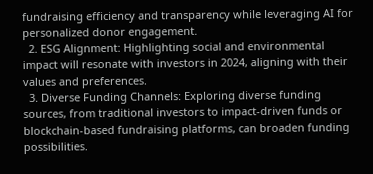fundraising efficiency and transparency while leveraging AI for personalized donor engagement.
  2. ESG Alignment: Highlighting social and environmental impact will resonate with investors in 2024, aligning with their values and preferences.
  3. Diverse Funding Channels: Exploring diverse funding sources, from traditional investors to impact-driven funds or blockchain-based fundraising platforms, can broaden funding possibilities.